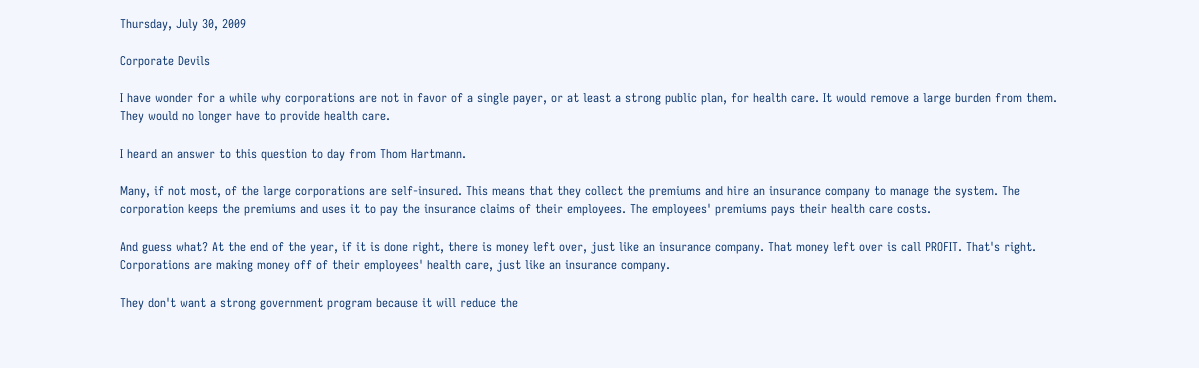Thursday, July 30, 2009

Corporate Devils

I have wonder for a while why corporations are not in favor of a single payer, or at least a strong public plan, for health care. It would remove a large burden from them. They would no longer have to provide health care.

I heard an answer to this question to day from Thom Hartmann.

Many, if not most, of the large corporations are self-insured. This means that they collect the premiums and hire an insurance company to manage the system. The corporation keeps the premiums and uses it to pay the insurance claims of their employees. The employees' premiums pays their health care costs.

And guess what? At the end of the year, if it is done right, there is money left over, just like an insurance company. That money left over is call PROFIT. That's right. Corporations are making money off of their employees' health care, just like an insurance company.

They don't want a strong government program because it will reduce the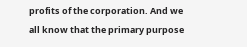profits of the corporation. And we all know that the primary purpose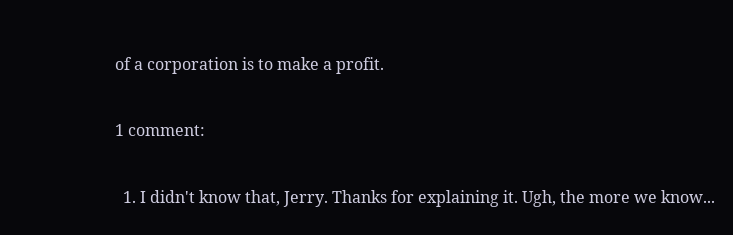of a corporation is to make a profit.

1 comment:

  1. I didn't know that, Jerry. Thanks for explaining it. Ugh, the more we know...